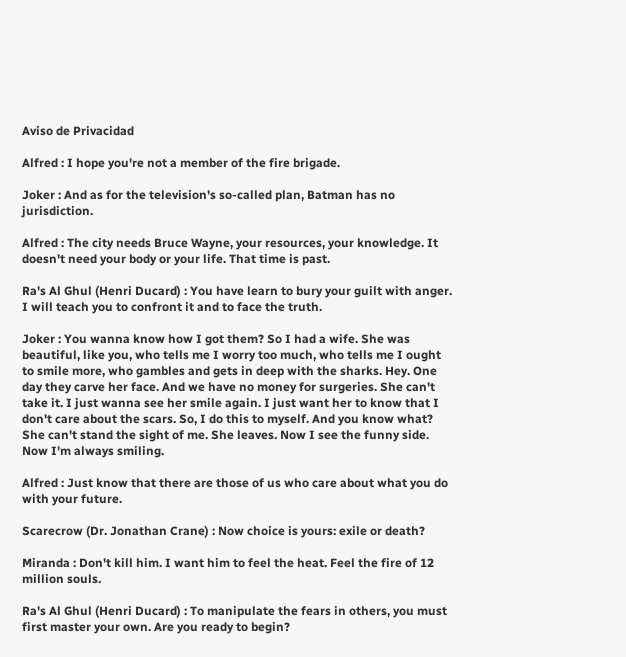Aviso de Privacidad

Alfred : I hope you're not a member of the fire brigade.

Joker : And as for the television's so-called plan, Batman has no jurisdiction.

Alfred : The city needs Bruce Wayne, your resources, your knowledge. It doesn't need your body or your life. That time is past.

Ra's Al Ghul (Henri Ducard) : You have learn to bury your guilt with anger. I will teach you to confront it and to face the truth.

Joker : You wanna know how I got them? So I had a wife. She was beautiful, like you, who tells me I worry too much, who tells me I ought to smile more, who gambles and gets in deep with the sharks. Hey. One day they carve her face. And we have no money for surgeries. She can't take it. I just wanna see her smile again. I just want her to know that I don't care about the scars. So, I do this to myself. And you know what? She can't stand the sight of me. She leaves. Now I see the funny side. Now I'm always smiling.

Alfred : Just know that there are those of us who care about what you do with your future.

Scarecrow (Dr. Jonathan Crane) : Now choice is yours: exile or death?

Miranda : Don't kill him. I want him to feel the heat. Feel the fire of 12 million souls.

Ra's Al Ghul (Henri Ducard) : To manipulate the fears in others, you must first master your own. Are you ready to begin?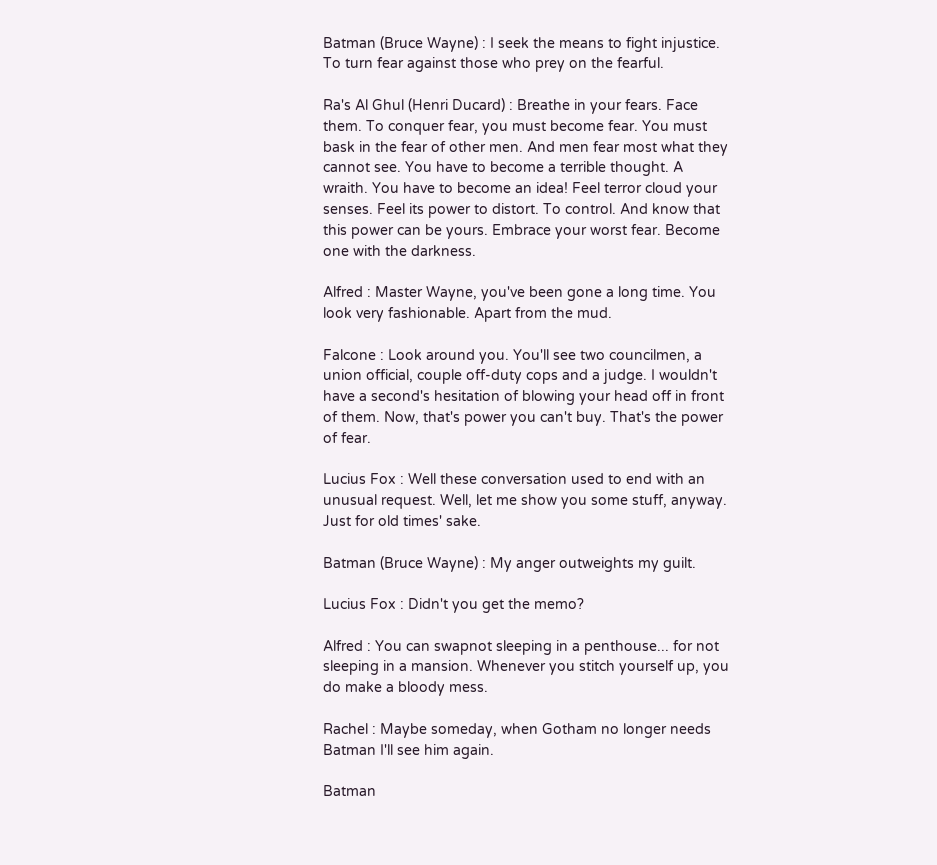Batman (Bruce Wayne) : I seek the means to fight injustice. To turn fear against those who prey on the fearful.

Ra's Al Ghul (Henri Ducard) : Breathe in your fears. Face them. To conquer fear, you must become fear. You must bask in the fear of other men. And men fear most what they cannot see. You have to become a terrible thought. A wraith. You have to become an idea! Feel terror cloud your senses. Feel its power to distort. To control. And know that this power can be yours. Embrace your worst fear. Become one with the darkness.

Alfred : Master Wayne, you've been gone a long time. You look very fashionable. Apart from the mud.

Falcone : Look around you. You'll see two councilmen, a union official, couple off-duty cops and a judge. I wouldn't have a second's hesitation of blowing your head off in front of them. Now, that's power you can't buy. That's the power of fear.

Lucius Fox : Well these conversation used to end with an unusual request. Well, let me show you some stuff, anyway. Just for old times' sake.

Batman (Bruce Wayne) : My anger outweights my guilt.

Lucius Fox : Didn't you get the memo?

Alfred : You can swapnot sleeping in a penthouse... for not sleeping in a mansion. Whenever you stitch yourself up, you do make a bloody mess.

Rachel : Maybe someday, when Gotham no longer needs Batman I'll see him again.

Batman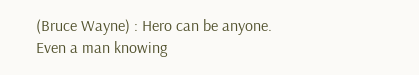(Bruce Wayne) : Hero can be anyone. Even a man knowing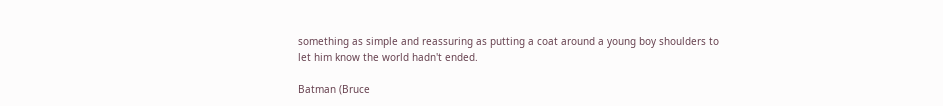something as simple and reassuring as putting a coat around a young boy shoulders to let him know the world hadn't ended.

Batman (Bruce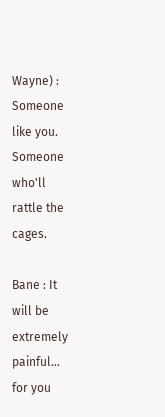Wayne) : Someone like you. Someone who'll rattle the cages.

Bane : It will be extremely painful... for you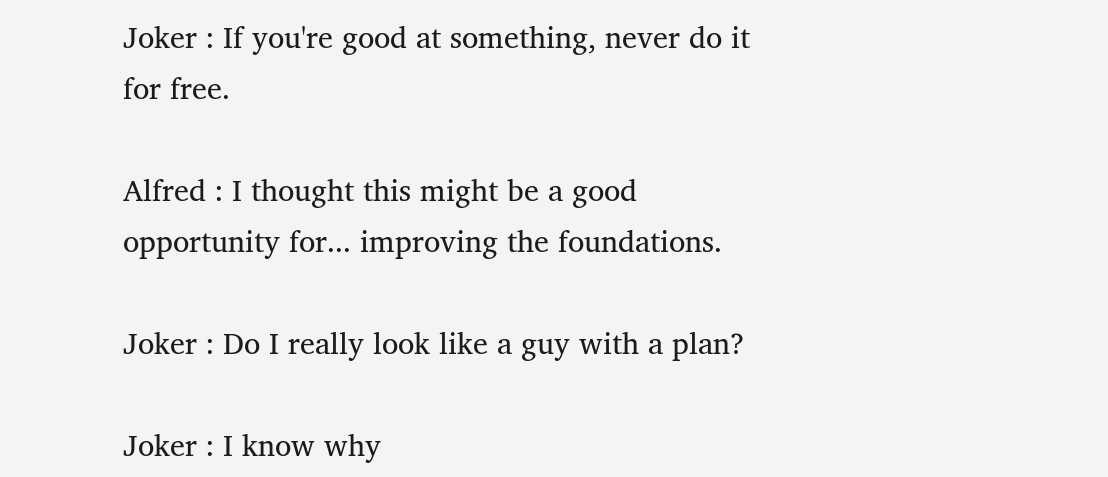Joker : If you're good at something, never do it for free.

Alfred : I thought this might be a good opportunity for... improving the foundations.

Joker : Do I really look like a guy with a plan?

Joker : I know why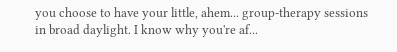you choose to have your little, ahem... group-therapy sessions in broad daylight. I know why you're af...